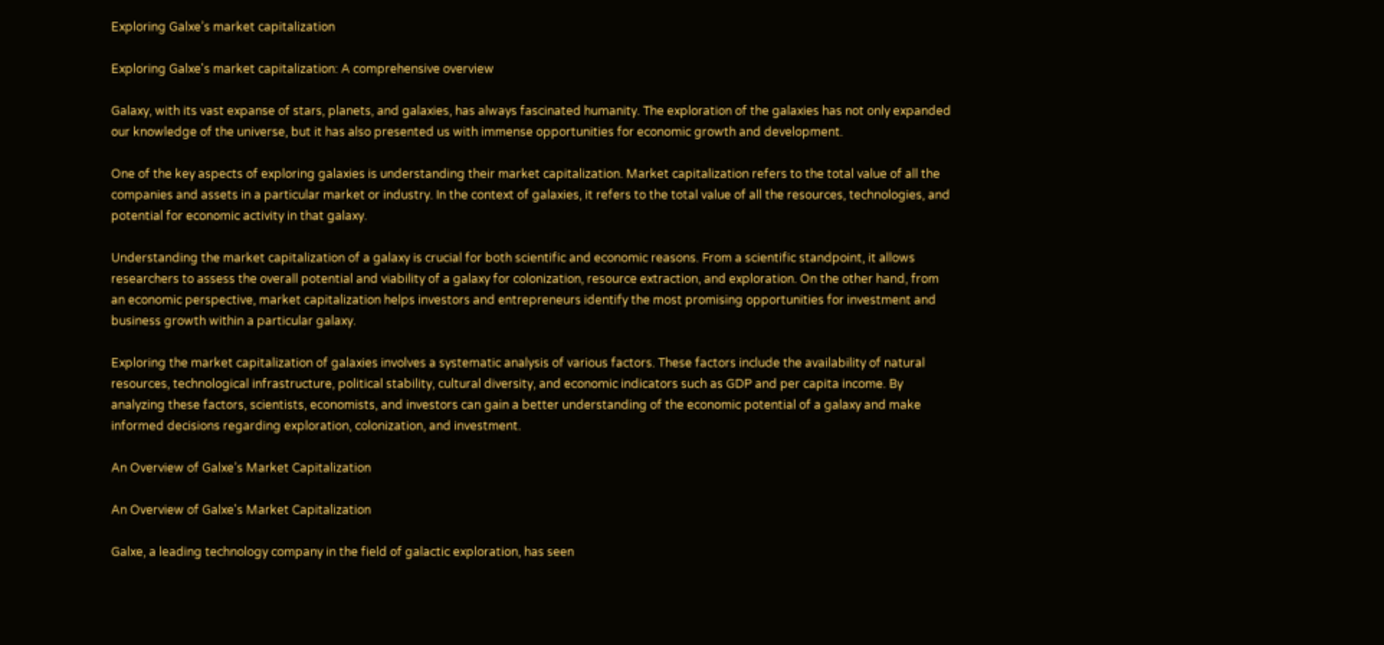Exploring Galxe’s market capitalization

Exploring Galxe's market capitalization: A comprehensive overview

Galaxy, with its vast expanse of stars, planets, and galaxies, has always fascinated humanity. The exploration of the galaxies has not only expanded our knowledge of the universe, but it has also presented us with immense opportunities for economic growth and development.

One of the key aspects of exploring galaxies is understanding their market capitalization. Market capitalization refers to the total value of all the companies and assets in a particular market or industry. In the context of galaxies, it refers to the total value of all the resources, technologies, and potential for economic activity in that galaxy.

Understanding the market capitalization of a galaxy is crucial for both scientific and economic reasons. From a scientific standpoint, it allows researchers to assess the overall potential and viability of a galaxy for colonization, resource extraction, and exploration. On the other hand, from an economic perspective, market capitalization helps investors and entrepreneurs identify the most promising opportunities for investment and business growth within a particular galaxy.

Exploring the market capitalization of galaxies involves a systematic analysis of various factors. These factors include the availability of natural resources, technological infrastructure, political stability, cultural diversity, and economic indicators such as GDP and per capita income. By analyzing these factors, scientists, economists, and investors can gain a better understanding of the economic potential of a galaxy and make informed decisions regarding exploration, colonization, and investment.

An Overview of Galxe’s Market Capitalization

An Overview of Galxe's Market Capitalization

Galxe, a leading technology company in the field of galactic exploration, has seen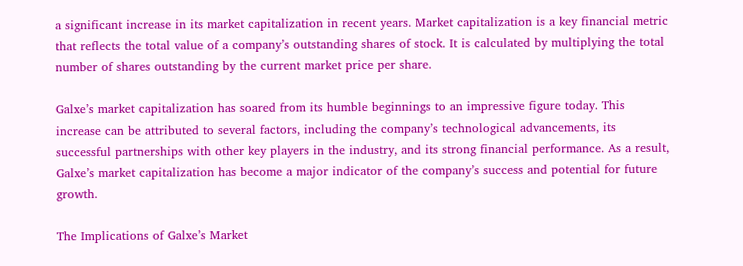a significant increase in its market capitalization in recent years. Market capitalization is a key financial metric that reflects the total value of a company’s outstanding shares of stock. It is calculated by multiplying the total number of shares outstanding by the current market price per share.

Galxe’s market capitalization has soared from its humble beginnings to an impressive figure today. This increase can be attributed to several factors, including the company’s technological advancements, its successful partnerships with other key players in the industry, and its strong financial performance. As a result, Galxe’s market capitalization has become a major indicator of the company’s success and potential for future growth.

The Implications of Galxe’s Market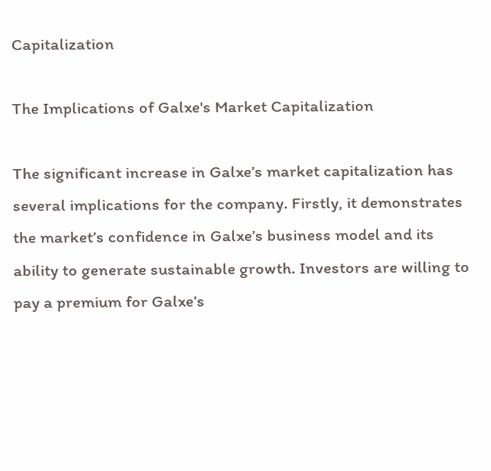Capitalization

The Implications of Galxe's Market Capitalization

The significant increase in Galxe’s market capitalization has several implications for the company. Firstly, it demonstrates the market’s confidence in Galxe’s business model and its ability to generate sustainable growth. Investors are willing to pay a premium for Galxe’s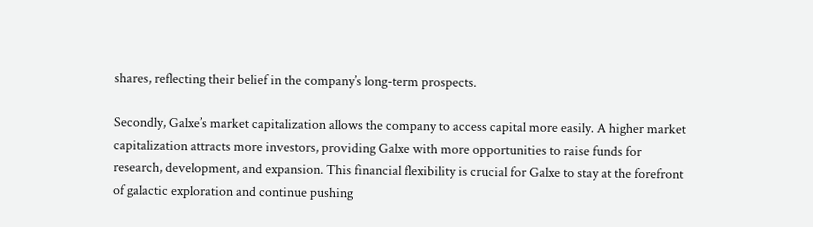shares, reflecting their belief in the company’s long-term prospects.

Secondly, Galxe’s market capitalization allows the company to access capital more easily. A higher market capitalization attracts more investors, providing Galxe with more opportunities to raise funds for research, development, and expansion. This financial flexibility is crucial for Galxe to stay at the forefront of galactic exploration and continue pushing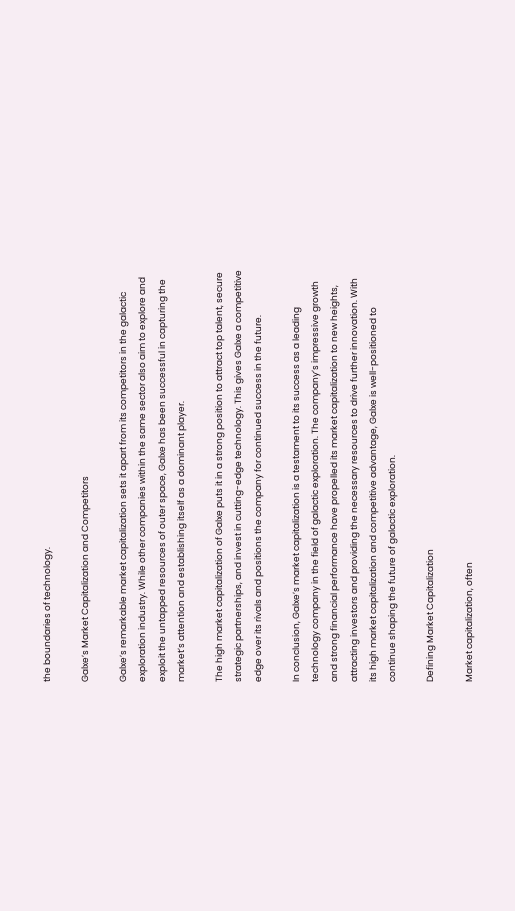the boundaries of technology.

Galxe’s Market Capitalization and Competitors

Galxe’s remarkable market capitalization sets it apart from its competitors in the galactic exploration industry. While other companies within the same sector also aim to explore and exploit the untapped resources of outer space, Galxe has been successful in capturing the market’s attention and establishing itself as a dominant player.

The high market capitalization of Galxe puts it in a strong position to attract top talent, secure strategic partnerships, and invest in cutting-edge technology. This gives Galxe a competitive edge over its rivals and positions the company for continued success in the future.

In conclusion, Galxe’s market capitalization is a testament to its success as a leading technology company in the field of galactic exploration. The company’s impressive growth and strong financial performance have propelled its market capitalization to new heights, attracting investors and providing the necessary resources to drive further innovation. With its high market capitalization and competitive advantage, Galxe is well-positioned to continue shaping the future of galactic exploration.

Defining Market Capitalization

Market capitalization, often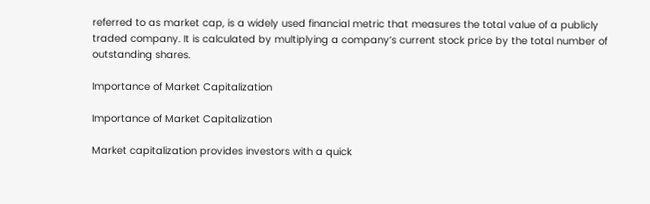referred to as market cap, is a widely used financial metric that measures the total value of a publicly traded company. It is calculated by multiplying a company’s current stock price by the total number of outstanding shares.

Importance of Market Capitalization

Importance of Market Capitalization

Market capitalization provides investors with a quick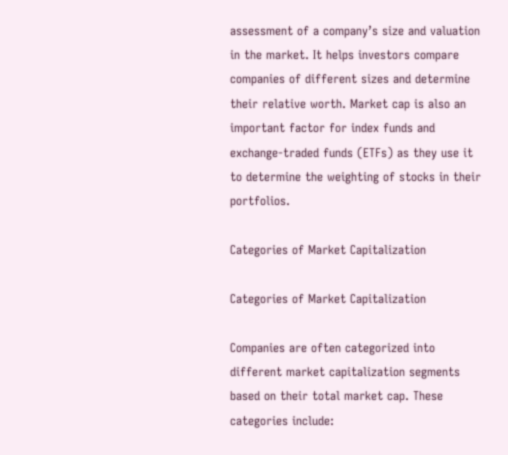assessment of a company’s size and valuation in the market. It helps investors compare companies of different sizes and determine their relative worth. Market cap is also an important factor for index funds and exchange-traded funds (ETFs) as they use it to determine the weighting of stocks in their portfolios.

Categories of Market Capitalization

Categories of Market Capitalization

Companies are often categorized into different market capitalization segments based on their total market cap. These categories include: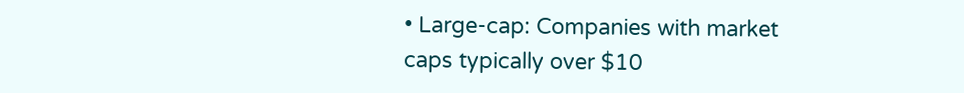• Large-cap: Companies with market caps typically over $10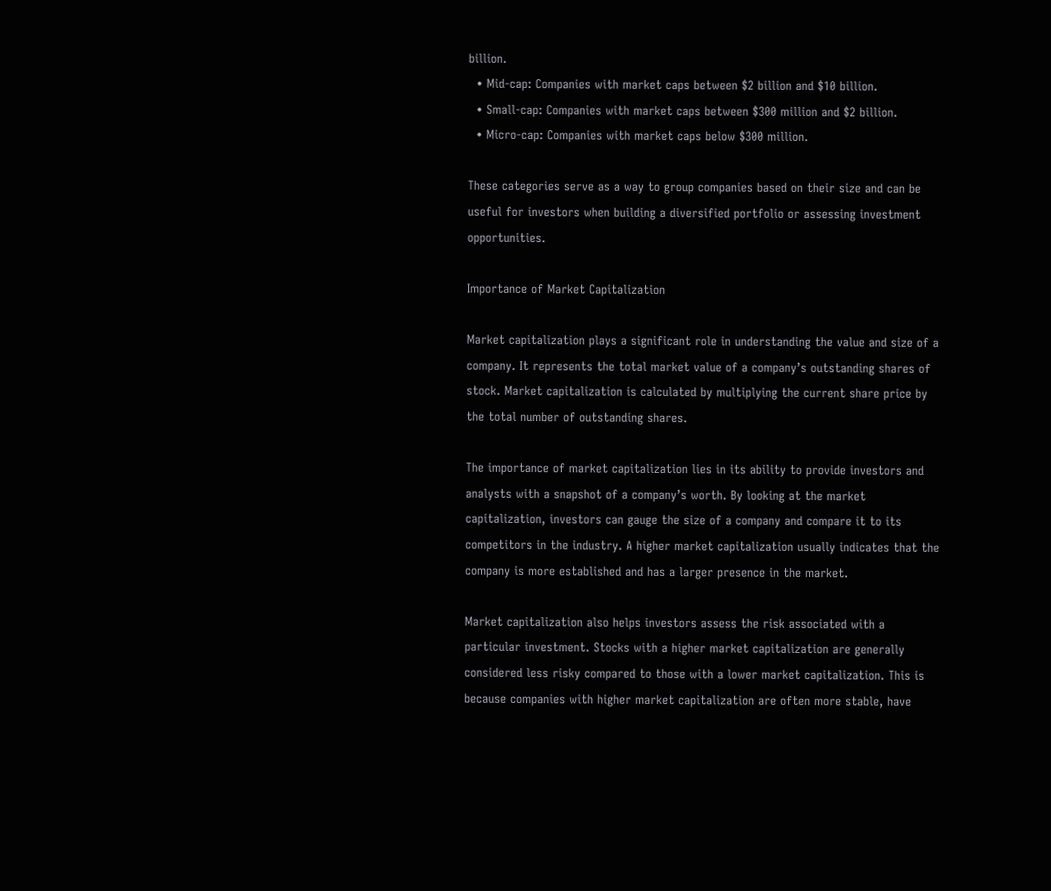billion.
  • Mid-cap: Companies with market caps between $2 billion and $10 billion.
  • Small-cap: Companies with market caps between $300 million and $2 billion.
  • Micro-cap: Companies with market caps below $300 million.

These categories serve as a way to group companies based on their size and can be useful for investors when building a diversified portfolio or assessing investment opportunities.

Importance of Market Capitalization

Market capitalization plays a significant role in understanding the value and size of a company. It represents the total market value of a company’s outstanding shares of stock. Market capitalization is calculated by multiplying the current share price by the total number of outstanding shares.

The importance of market capitalization lies in its ability to provide investors and analysts with a snapshot of a company’s worth. By looking at the market capitalization, investors can gauge the size of a company and compare it to its competitors in the industry. A higher market capitalization usually indicates that the company is more established and has a larger presence in the market.

Market capitalization also helps investors assess the risk associated with a particular investment. Stocks with a higher market capitalization are generally considered less risky compared to those with a lower market capitalization. This is because companies with higher market capitalization are often more stable, have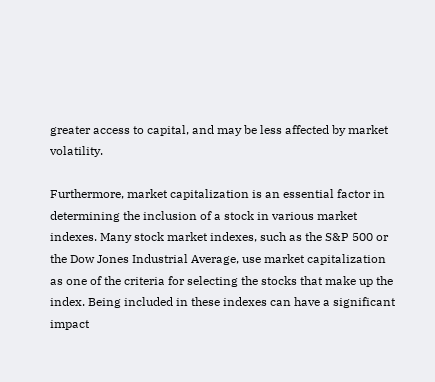greater access to capital, and may be less affected by market volatility.

Furthermore, market capitalization is an essential factor in determining the inclusion of a stock in various market indexes. Many stock market indexes, such as the S&P 500 or the Dow Jones Industrial Average, use market capitalization as one of the criteria for selecting the stocks that make up the index. Being included in these indexes can have a significant impact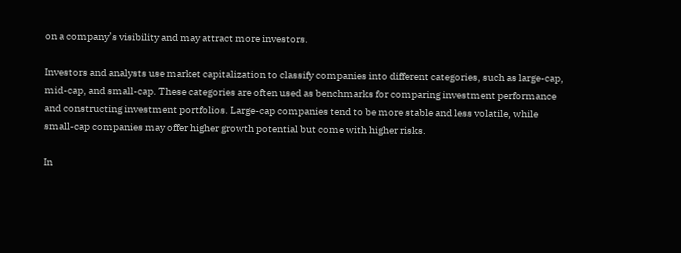on a company’s visibility and may attract more investors.

Investors and analysts use market capitalization to classify companies into different categories, such as large-cap, mid-cap, and small-cap. These categories are often used as benchmarks for comparing investment performance and constructing investment portfolios. Large-cap companies tend to be more stable and less volatile, while small-cap companies may offer higher growth potential but come with higher risks.

In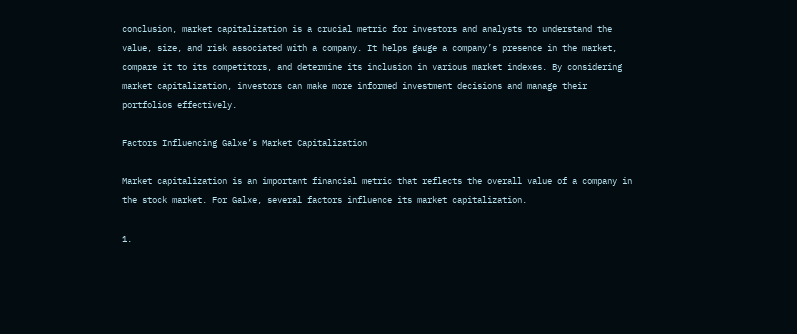conclusion, market capitalization is a crucial metric for investors and analysts to understand the value, size, and risk associated with a company. It helps gauge a company’s presence in the market, compare it to its competitors, and determine its inclusion in various market indexes. By considering market capitalization, investors can make more informed investment decisions and manage their portfolios effectively.

Factors Influencing Galxe’s Market Capitalization

Market capitalization is an important financial metric that reflects the overall value of a company in the stock market. For Galxe, several factors influence its market capitalization.

1.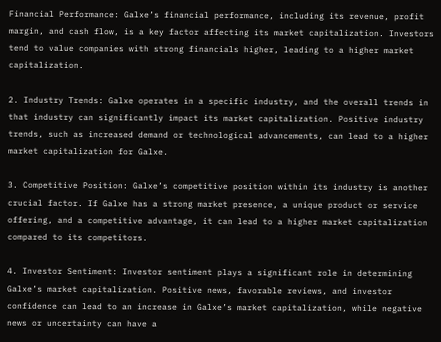Financial Performance: Galxe’s financial performance, including its revenue, profit margin, and cash flow, is a key factor affecting its market capitalization. Investors tend to value companies with strong financials higher, leading to a higher market capitalization.

2. Industry Trends: Galxe operates in a specific industry, and the overall trends in that industry can significantly impact its market capitalization. Positive industry trends, such as increased demand or technological advancements, can lead to a higher market capitalization for Galxe.

3. Competitive Position: Galxe’s competitive position within its industry is another crucial factor. If Galxe has a strong market presence, a unique product or service offering, and a competitive advantage, it can lead to a higher market capitalization compared to its competitors.

4. Investor Sentiment: Investor sentiment plays a significant role in determining Galxe’s market capitalization. Positive news, favorable reviews, and investor confidence can lead to an increase in Galxe’s market capitalization, while negative news or uncertainty can have a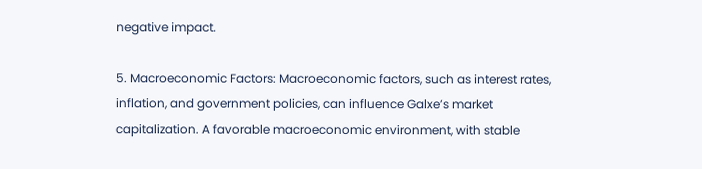negative impact.

5. Macroeconomic Factors: Macroeconomic factors, such as interest rates, inflation, and government policies, can influence Galxe’s market capitalization. A favorable macroeconomic environment, with stable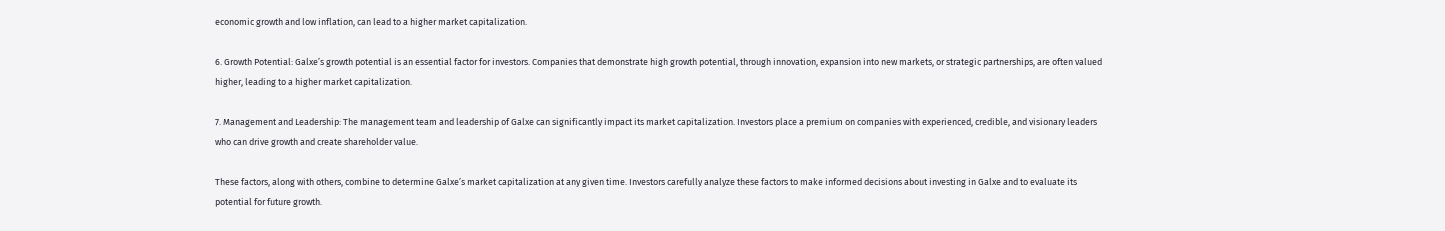economic growth and low inflation, can lead to a higher market capitalization.

6. Growth Potential: Galxe’s growth potential is an essential factor for investors. Companies that demonstrate high growth potential, through innovation, expansion into new markets, or strategic partnerships, are often valued higher, leading to a higher market capitalization.

7. Management and Leadership: The management team and leadership of Galxe can significantly impact its market capitalization. Investors place a premium on companies with experienced, credible, and visionary leaders who can drive growth and create shareholder value.

These factors, along with others, combine to determine Galxe’s market capitalization at any given time. Investors carefully analyze these factors to make informed decisions about investing in Galxe and to evaluate its potential for future growth.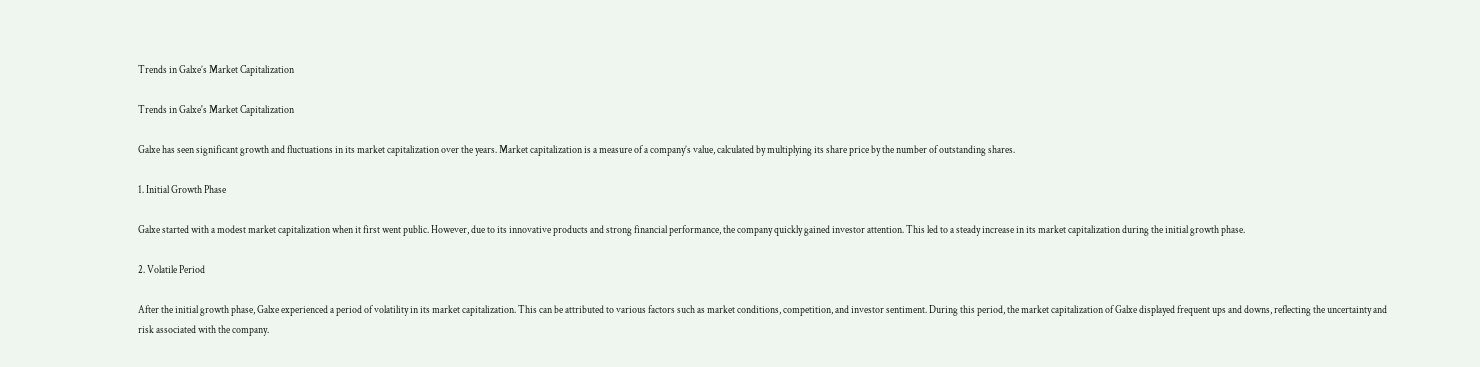Trends in Galxe’s Market Capitalization

Trends in Galxe's Market Capitalization

Galxe has seen significant growth and fluctuations in its market capitalization over the years. Market capitalization is a measure of a company’s value, calculated by multiplying its share price by the number of outstanding shares.

1. Initial Growth Phase

Galxe started with a modest market capitalization when it first went public. However, due to its innovative products and strong financial performance, the company quickly gained investor attention. This led to a steady increase in its market capitalization during the initial growth phase.

2. Volatile Period

After the initial growth phase, Galxe experienced a period of volatility in its market capitalization. This can be attributed to various factors such as market conditions, competition, and investor sentiment. During this period, the market capitalization of Galxe displayed frequent ups and downs, reflecting the uncertainty and risk associated with the company.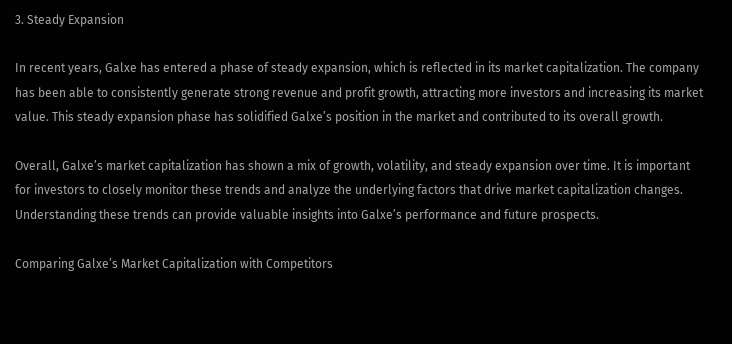3. Steady Expansion

In recent years, Galxe has entered a phase of steady expansion, which is reflected in its market capitalization. The company has been able to consistently generate strong revenue and profit growth, attracting more investors and increasing its market value. This steady expansion phase has solidified Galxe’s position in the market and contributed to its overall growth.

Overall, Galxe’s market capitalization has shown a mix of growth, volatility, and steady expansion over time. It is important for investors to closely monitor these trends and analyze the underlying factors that drive market capitalization changes. Understanding these trends can provide valuable insights into Galxe’s performance and future prospects.

Comparing Galxe’s Market Capitalization with Competitors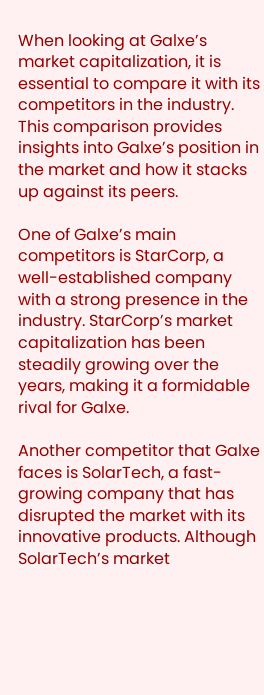When looking at Galxe’s market capitalization, it is essential to compare it with its competitors in the industry. This comparison provides insights into Galxe’s position in the market and how it stacks up against its peers.

One of Galxe’s main competitors is StarCorp, a well-established company with a strong presence in the industry. StarCorp’s market capitalization has been steadily growing over the years, making it a formidable rival for Galxe.

Another competitor that Galxe faces is SolarTech, a fast-growing company that has disrupted the market with its innovative products. Although SolarTech’s market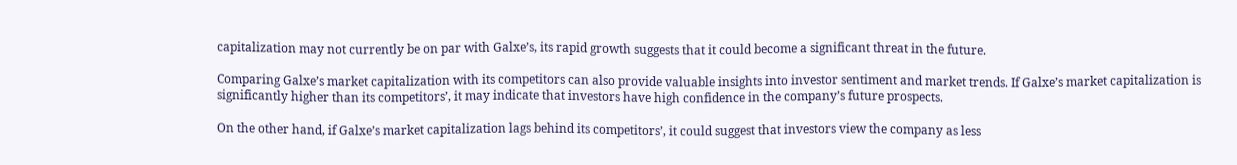capitalization may not currently be on par with Galxe’s, its rapid growth suggests that it could become a significant threat in the future.

Comparing Galxe’s market capitalization with its competitors can also provide valuable insights into investor sentiment and market trends. If Galxe’s market capitalization is significantly higher than its competitors’, it may indicate that investors have high confidence in the company’s future prospects.

On the other hand, if Galxe’s market capitalization lags behind its competitors’, it could suggest that investors view the company as less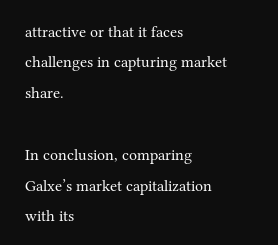attractive or that it faces challenges in capturing market share.

In conclusion, comparing Galxe’s market capitalization with its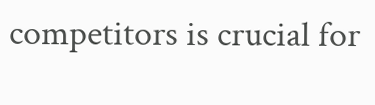competitors is crucial for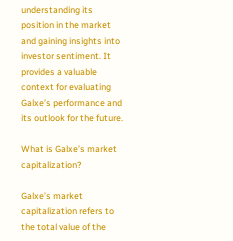understanding its position in the market and gaining insights into investor sentiment. It provides a valuable context for evaluating Galxe’s performance and its outlook for the future.

What is Galxe’s market capitalization?

Galxe’s market capitalization refers to the total value of the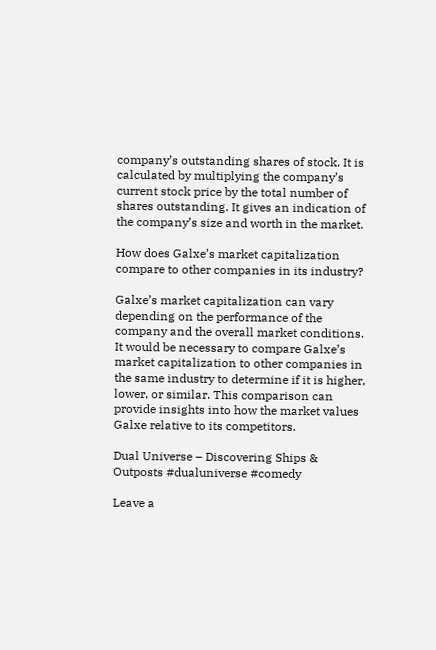company’s outstanding shares of stock. It is calculated by multiplying the company’s current stock price by the total number of shares outstanding. It gives an indication of the company’s size and worth in the market.

How does Galxe’s market capitalization compare to other companies in its industry?

Galxe’s market capitalization can vary depending on the performance of the company and the overall market conditions. It would be necessary to compare Galxe’s market capitalization to other companies in the same industry to determine if it is higher, lower, or similar. This comparison can provide insights into how the market values Galxe relative to its competitors.

Dual Universe – Discovering Ships & Outposts #dualuniverse #comedy

Leave a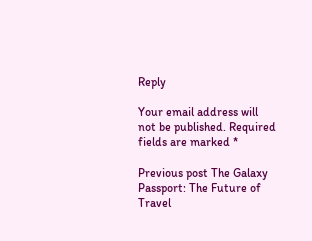Reply

Your email address will not be published. Required fields are marked *

Previous post The Galaxy Passport: The Future of Travel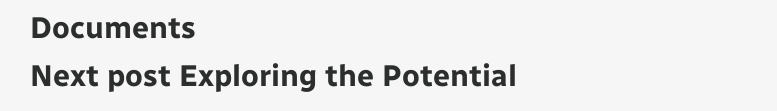Documents
Next post Exploring the Potential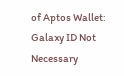of Aptos Wallet: Galaxy ID Not Necessary